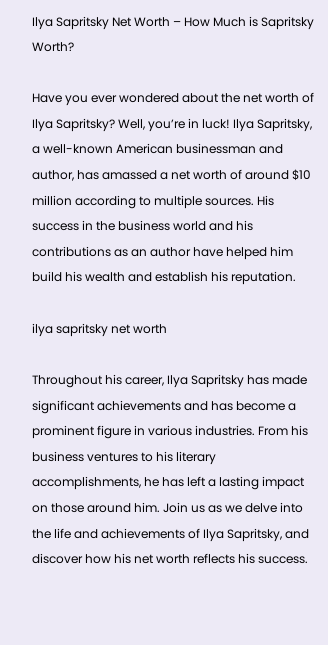Ilya Sapritsky Net Worth – How Much is Sapritsky Worth?

Have you ever wondered about the net worth of Ilya Sapritsky? Well, you’re in luck! Ilya Sapritsky, a well-known American businessman and author, has amassed a net worth of around $10 million according to multiple sources. His success in the business world and his contributions as an author have helped him build his wealth and establish his reputation.

ilya sapritsky net worth

Throughout his career, Ilya Sapritsky has made significant achievements and has become a prominent figure in various industries. From his business ventures to his literary accomplishments, he has left a lasting impact on those around him. Join us as we delve into the life and achievements of Ilya Sapritsky, and discover how his net worth reflects his success.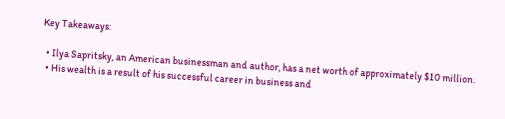Key Takeaways:

  • Ilya Sapritsky, an American businessman and author, has a net worth of approximately $10 million.
  • His wealth is a result of his successful career in business and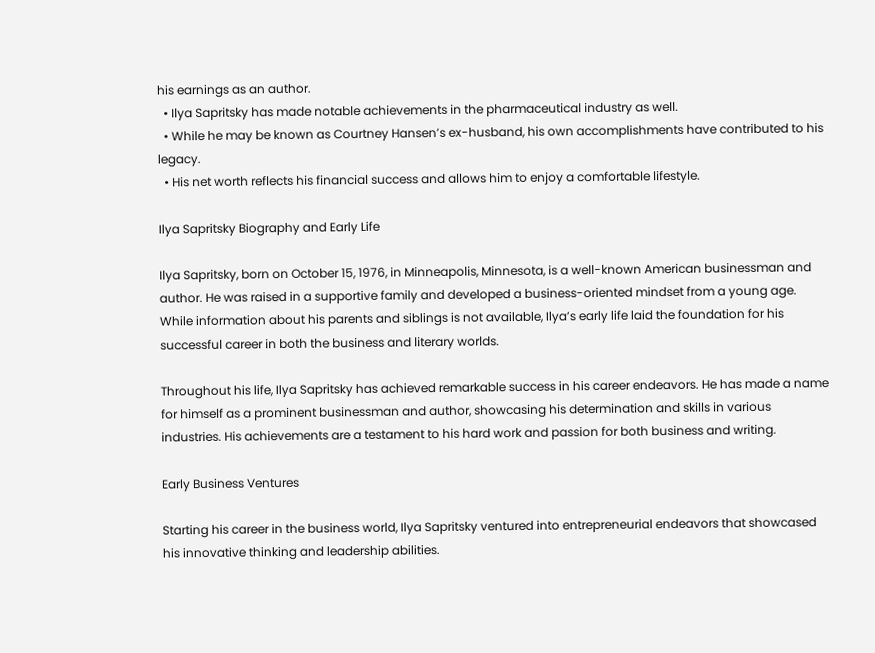his earnings as an author.
  • Ilya Sapritsky has made notable achievements in the pharmaceutical industry as well.
  • While he may be known as Courtney Hansen’s ex-husband, his own accomplishments have contributed to his legacy.
  • His net worth reflects his financial success and allows him to enjoy a comfortable lifestyle.

Ilya Sapritsky Biography and Early Life

Ilya Sapritsky, born on October 15, 1976, in Minneapolis, Minnesota, is a well-known American businessman and author. He was raised in a supportive family and developed a business-oriented mindset from a young age. While information about his parents and siblings is not available, Ilya’s early life laid the foundation for his successful career in both the business and literary worlds.

Throughout his life, Ilya Sapritsky has achieved remarkable success in his career endeavors. He has made a name for himself as a prominent businessman and author, showcasing his determination and skills in various industries. His achievements are a testament to his hard work and passion for both business and writing.

Early Business Ventures

Starting his career in the business world, Ilya Sapritsky ventured into entrepreneurial endeavors that showcased his innovative thinking and leadership abilities.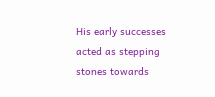His early successes acted as stepping stones towards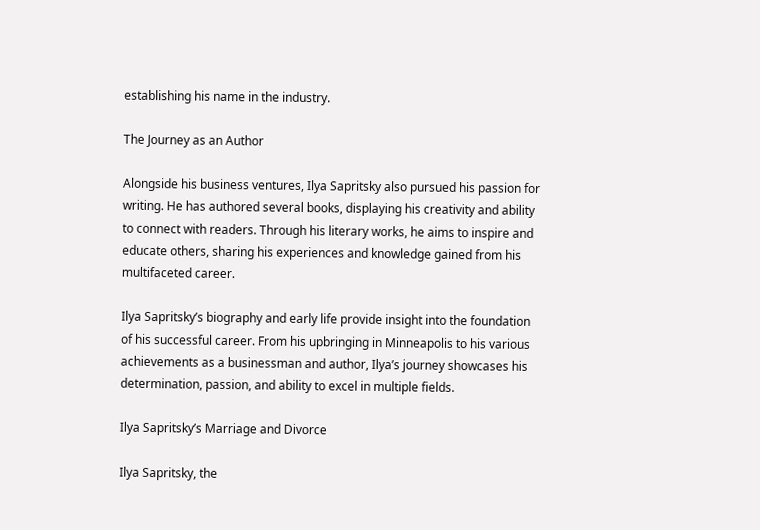establishing his name in the industry.

The Journey as an Author

Alongside his business ventures, Ilya Sapritsky also pursued his passion for writing. He has authored several books, displaying his creativity and ability to connect with readers. Through his literary works, he aims to inspire and educate others, sharing his experiences and knowledge gained from his multifaceted career.

Ilya Sapritsky’s biography and early life provide insight into the foundation of his successful career. From his upbringing in Minneapolis to his various achievements as a businessman and author, Ilya’s journey showcases his determination, passion, and ability to excel in multiple fields.

Ilya Sapritsky’s Marriage and Divorce

Ilya Sapritsky, the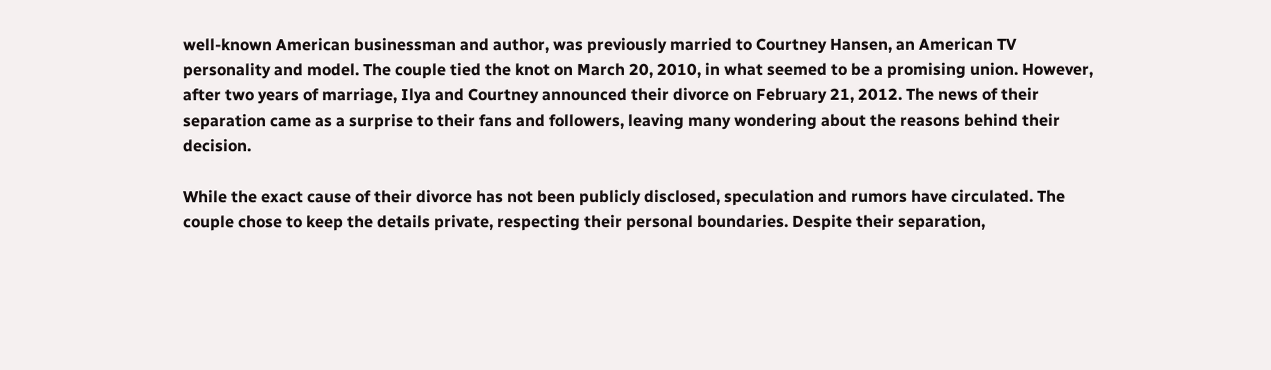well-known American businessman and author, was previously married to Courtney Hansen, an American TV personality and model. The couple tied the knot on March 20, 2010, in what seemed to be a promising union. However, after two years of marriage, Ilya and Courtney announced their divorce on February 21, 2012. The news of their separation came as a surprise to their fans and followers, leaving many wondering about the reasons behind their decision.

While the exact cause of their divorce has not been publicly disclosed, speculation and rumors have circulated. The couple chose to keep the details private, respecting their personal boundaries. Despite their separation,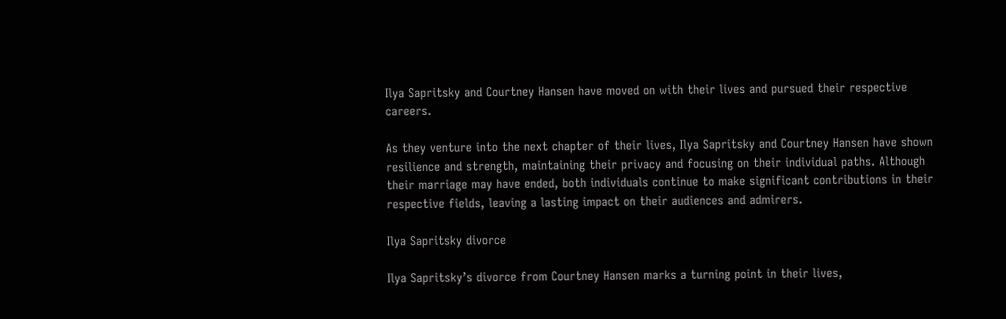Ilya Sapritsky and Courtney Hansen have moved on with their lives and pursued their respective careers.

As they venture into the next chapter of their lives, Ilya Sapritsky and Courtney Hansen have shown resilience and strength, maintaining their privacy and focusing on their individual paths. Although their marriage may have ended, both individuals continue to make significant contributions in their respective fields, leaving a lasting impact on their audiences and admirers.

Ilya Sapritsky divorce

Ilya Sapritsky’s divorce from Courtney Hansen marks a turning point in their lives,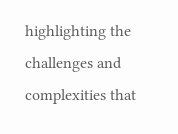highlighting the challenges and complexities that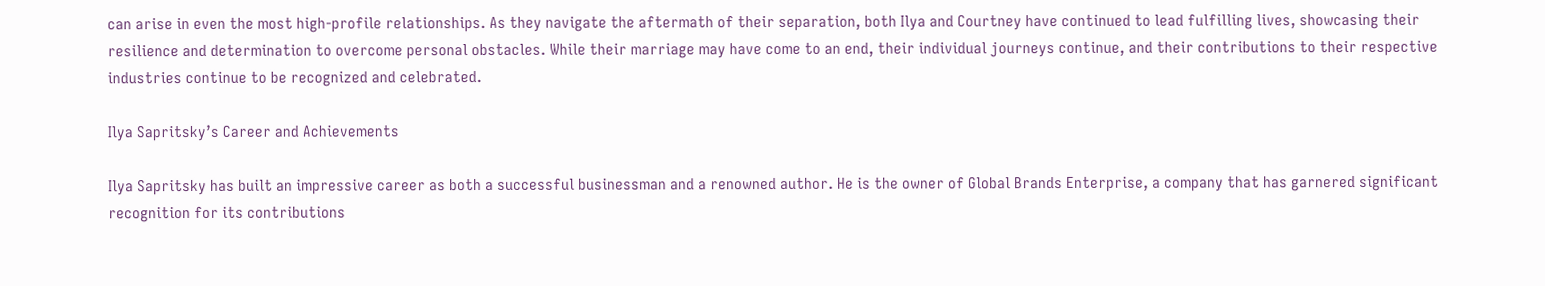can arise in even the most high-profile relationships. As they navigate the aftermath of their separation, both Ilya and Courtney have continued to lead fulfilling lives, showcasing their resilience and determination to overcome personal obstacles. While their marriage may have come to an end, their individual journeys continue, and their contributions to their respective industries continue to be recognized and celebrated.

Ilya Sapritsky’s Career and Achievements

Ilya Sapritsky has built an impressive career as both a successful businessman and a renowned author. He is the owner of Global Brands Enterprise, a company that has garnered significant recognition for its contributions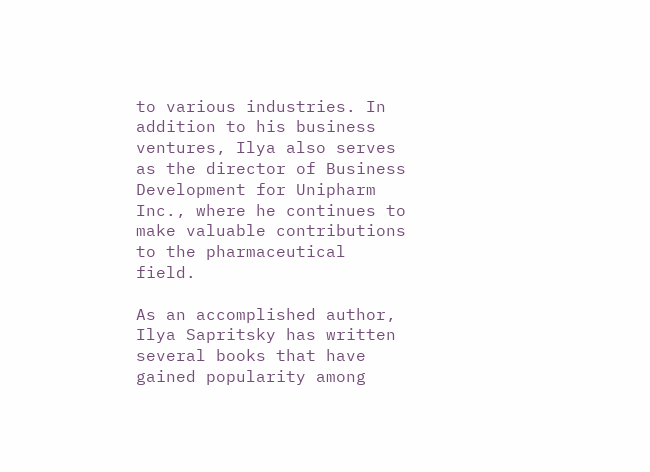to various industries. In addition to his business ventures, Ilya also serves as the director of Business Development for Unipharm Inc., where he continues to make valuable contributions to the pharmaceutical field.

As an accomplished author, Ilya Sapritsky has written several books that have gained popularity among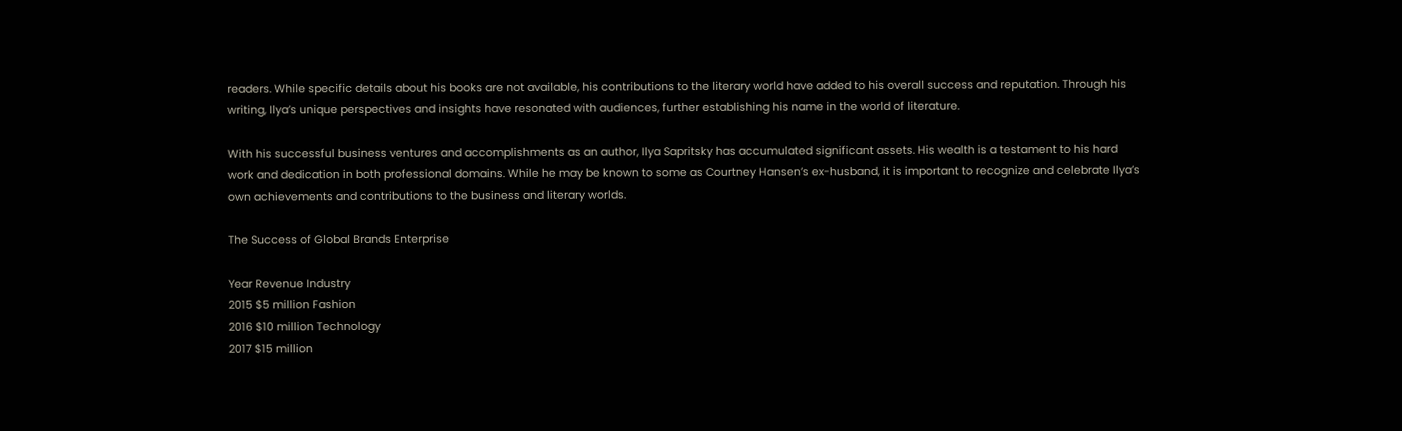readers. While specific details about his books are not available, his contributions to the literary world have added to his overall success and reputation. Through his writing, Ilya’s unique perspectives and insights have resonated with audiences, further establishing his name in the world of literature.

With his successful business ventures and accomplishments as an author, Ilya Sapritsky has accumulated significant assets. His wealth is a testament to his hard work and dedication in both professional domains. While he may be known to some as Courtney Hansen’s ex-husband, it is important to recognize and celebrate Ilya’s own achievements and contributions to the business and literary worlds.

The Success of Global Brands Enterprise

Year Revenue Industry
2015 $5 million Fashion
2016 $10 million Technology
2017 $15 million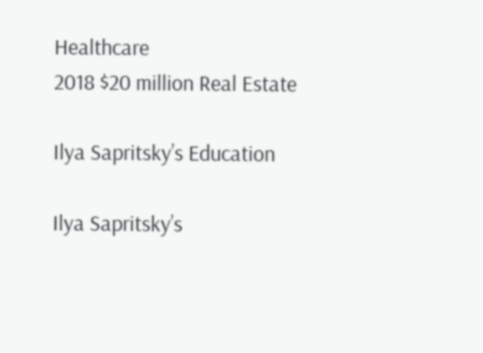Healthcare
2018 $20 million Real Estate

Ilya Sapritsky’s Education

Ilya Sapritsky’s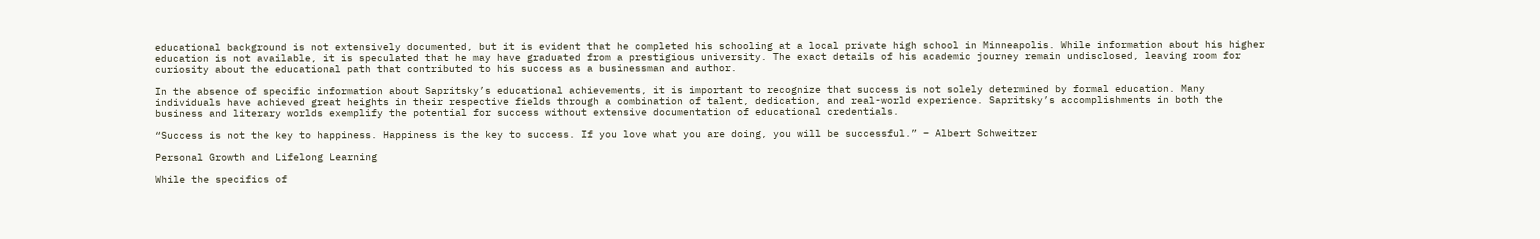educational background is not extensively documented, but it is evident that he completed his schooling at a local private high school in Minneapolis. While information about his higher education is not available, it is speculated that he may have graduated from a prestigious university. The exact details of his academic journey remain undisclosed, leaving room for curiosity about the educational path that contributed to his success as a businessman and author.

In the absence of specific information about Sapritsky’s educational achievements, it is important to recognize that success is not solely determined by formal education. Many individuals have achieved great heights in their respective fields through a combination of talent, dedication, and real-world experience. Sapritsky’s accomplishments in both the business and literary worlds exemplify the potential for success without extensive documentation of educational credentials.

“Success is not the key to happiness. Happiness is the key to success. If you love what you are doing, you will be successful.” – Albert Schweitzer

Personal Growth and Lifelong Learning

While the specifics of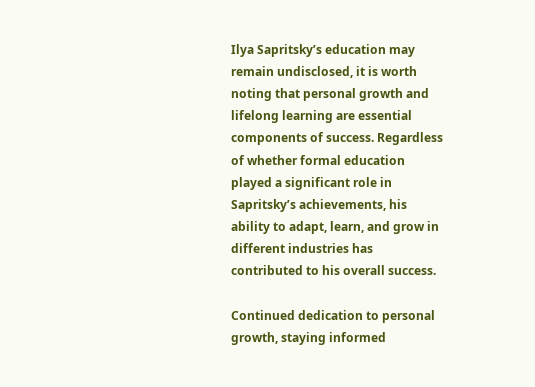Ilya Sapritsky’s education may remain undisclosed, it is worth noting that personal growth and lifelong learning are essential components of success. Regardless of whether formal education played a significant role in Sapritsky’s achievements, his ability to adapt, learn, and grow in different industries has contributed to his overall success.

Continued dedication to personal growth, staying informed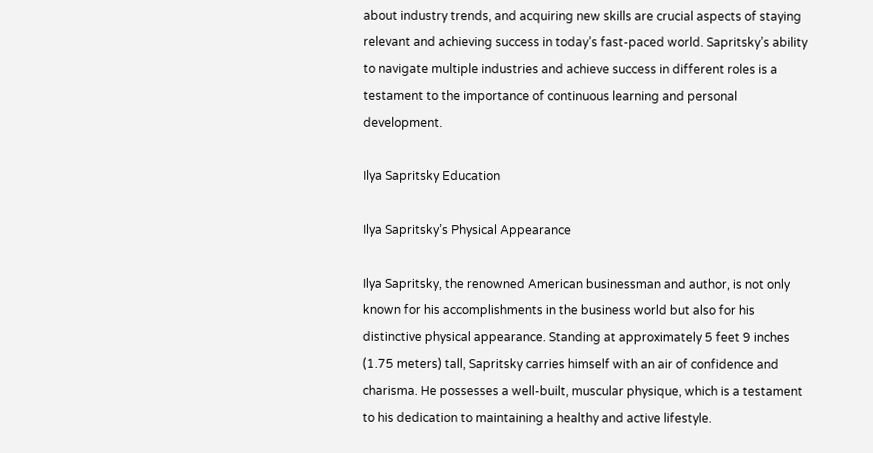about industry trends, and acquiring new skills are crucial aspects of staying relevant and achieving success in today’s fast-paced world. Sapritsky’s ability to navigate multiple industries and achieve success in different roles is a testament to the importance of continuous learning and personal development.

Ilya Sapritsky Education

Ilya Sapritsky’s Physical Appearance

Ilya Sapritsky, the renowned American businessman and author, is not only known for his accomplishments in the business world but also for his distinctive physical appearance. Standing at approximately 5 feet 9 inches (1.75 meters) tall, Sapritsky carries himself with an air of confidence and charisma. He possesses a well-built, muscular physique, which is a testament to his dedication to maintaining a healthy and active lifestyle.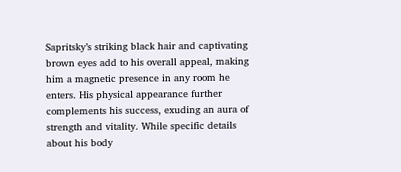Sapritsky’s striking black hair and captivating brown eyes add to his overall appeal, making him a magnetic presence in any room he enters. His physical appearance further complements his success, exuding an aura of strength and vitality. While specific details about his body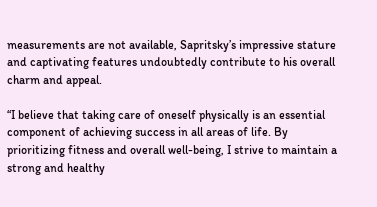measurements are not available, Sapritsky’s impressive stature and captivating features undoubtedly contribute to his overall charm and appeal.

“I believe that taking care of oneself physically is an essential component of achieving success in all areas of life. By prioritizing fitness and overall well-being, I strive to maintain a strong and healthy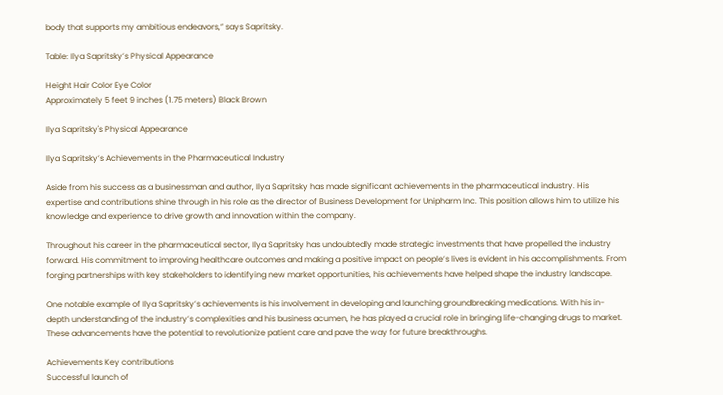body that supports my ambitious endeavors,” says Sapritsky.

Table: Ilya Sapritsky’s Physical Appearance

Height Hair Color Eye Color
Approximately 5 feet 9 inches (1.75 meters) Black Brown

Ilya Sapritsky's Physical Appearance

Ilya Sapritsky’s Achievements in the Pharmaceutical Industry

Aside from his success as a businessman and author, Ilya Sapritsky has made significant achievements in the pharmaceutical industry. His expertise and contributions shine through in his role as the director of Business Development for Unipharm Inc. This position allows him to utilize his knowledge and experience to drive growth and innovation within the company.

Throughout his career in the pharmaceutical sector, Ilya Sapritsky has undoubtedly made strategic investments that have propelled the industry forward. His commitment to improving healthcare outcomes and making a positive impact on people’s lives is evident in his accomplishments. From forging partnerships with key stakeholders to identifying new market opportunities, his achievements have helped shape the industry landscape.

One notable example of Ilya Sapritsky’s achievements is his involvement in developing and launching groundbreaking medications. With his in-depth understanding of the industry’s complexities and his business acumen, he has played a crucial role in bringing life-changing drugs to market. These advancements have the potential to revolutionize patient care and pave the way for future breakthroughs.

Achievements Key contributions
Successful launch of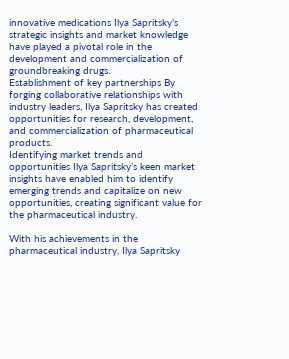innovative medications Ilya Sapritsky’s strategic insights and market knowledge have played a pivotal role in the development and commercialization of groundbreaking drugs.
Establishment of key partnerships By forging collaborative relationships with industry leaders, Ilya Sapritsky has created opportunities for research, development, and commercialization of pharmaceutical products.
Identifying market trends and opportunities Ilya Sapritsky’s keen market insights have enabled him to identify emerging trends and capitalize on new opportunities, creating significant value for the pharmaceutical industry.

With his achievements in the pharmaceutical industry, Ilya Sapritsky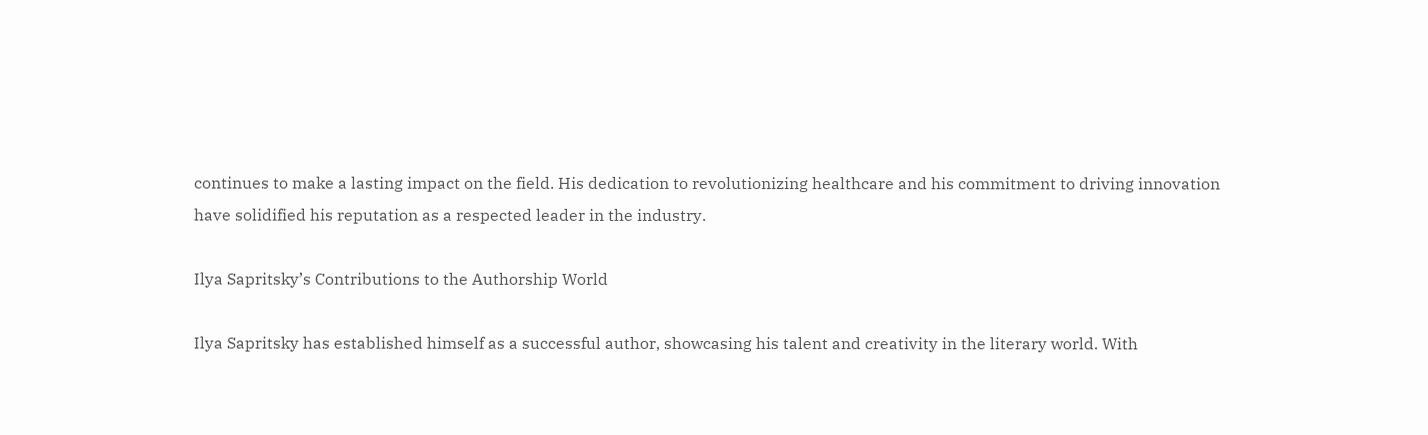continues to make a lasting impact on the field. His dedication to revolutionizing healthcare and his commitment to driving innovation have solidified his reputation as a respected leader in the industry.

Ilya Sapritsky’s Contributions to the Authorship World

Ilya Sapritsky has established himself as a successful author, showcasing his talent and creativity in the literary world. With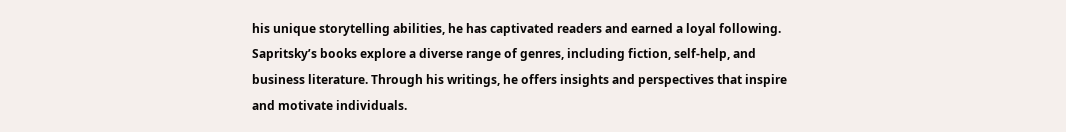his unique storytelling abilities, he has captivated readers and earned a loyal following. Sapritsky’s books explore a diverse range of genres, including fiction, self-help, and business literature. Through his writings, he offers insights and perspectives that inspire and motivate individuals.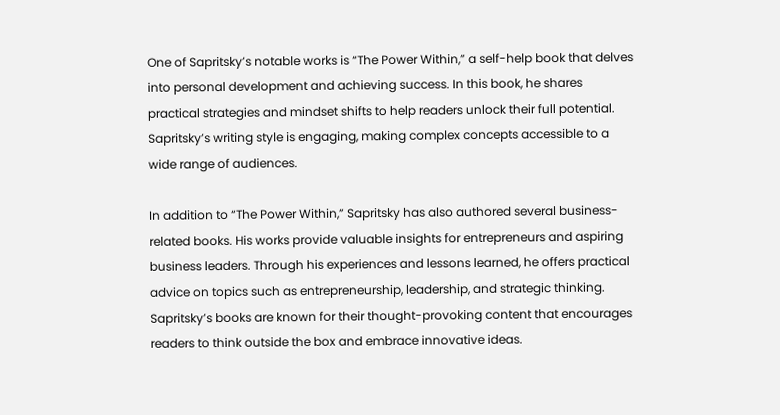One of Sapritsky’s notable works is “The Power Within,” a self-help book that delves into personal development and achieving success. In this book, he shares practical strategies and mindset shifts to help readers unlock their full potential. Sapritsky’s writing style is engaging, making complex concepts accessible to a wide range of audiences.

In addition to “The Power Within,” Sapritsky has also authored several business-related books. His works provide valuable insights for entrepreneurs and aspiring business leaders. Through his experiences and lessons learned, he offers practical advice on topics such as entrepreneurship, leadership, and strategic thinking. Sapritsky’s books are known for their thought-provoking content that encourages readers to think outside the box and embrace innovative ideas.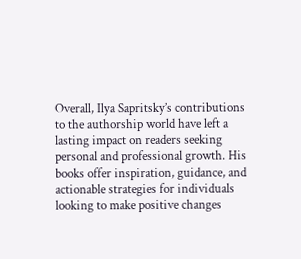Overall, Ilya Sapritsky’s contributions to the authorship world have left a lasting impact on readers seeking personal and professional growth. His books offer inspiration, guidance, and actionable strategies for individuals looking to make positive changes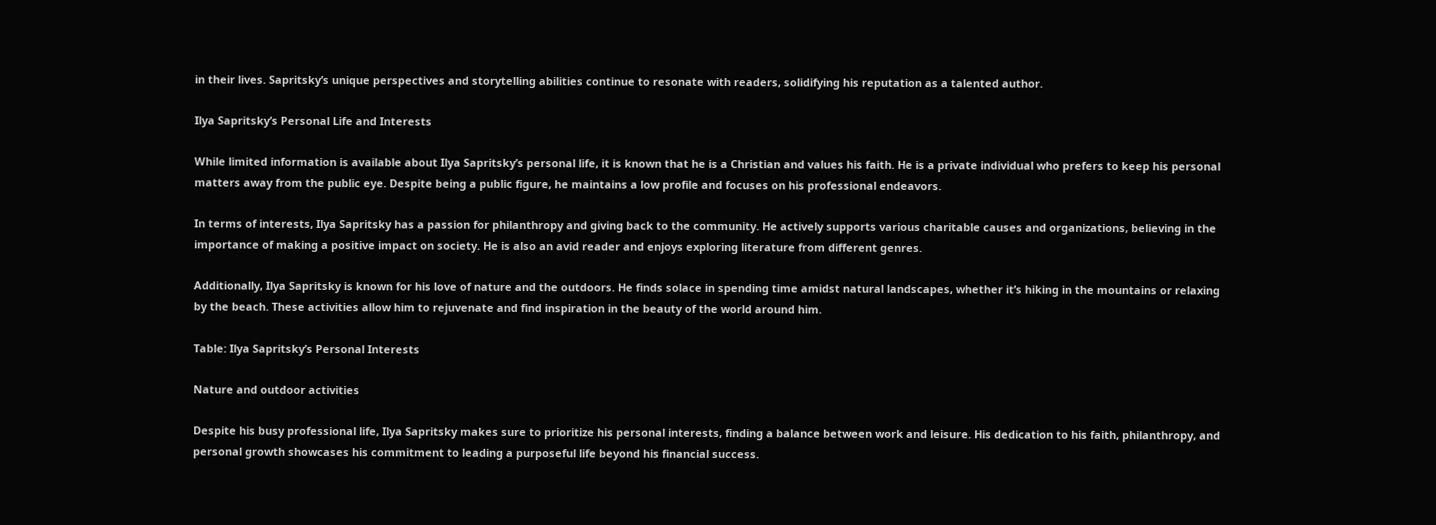in their lives. Sapritsky’s unique perspectives and storytelling abilities continue to resonate with readers, solidifying his reputation as a talented author.

Ilya Sapritsky’s Personal Life and Interests

While limited information is available about Ilya Sapritsky’s personal life, it is known that he is a Christian and values his faith. He is a private individual who prefers to keep his personal matters away from the public eye. Despite being a public figure, he maintains a low profile and focuses on his professional endeavors.

In terms of interests, Ilya Sapritsky has a passion for philanthropy and giving back to the community. He actively supports various charitable causes and organizations, believing in the importance of making a positive impact on society. He is also an avid reader and enjoys exploring literature from different genres.

Additionally, Ilya Sapritsky is known for his love of nature and the outdoors. He finds solace in spending time amidst natural landscapes, whether it’s hiking in the mountains or relaxing by the beach. These activities allow him to rejuvenate and find inspiration in the beauty of the world around him.

Table: Ilya Sapritsky’s Personal Interests

Nature and outdoor activities

Despite his busy professional life, Ilya Sapritsky makes sure to prioritize his personal interests, finding a balance between work and leisure. His dedication to his faith, philanthropy, and personal growth showcases his commitment to leading a purposeful life beyond his financial success.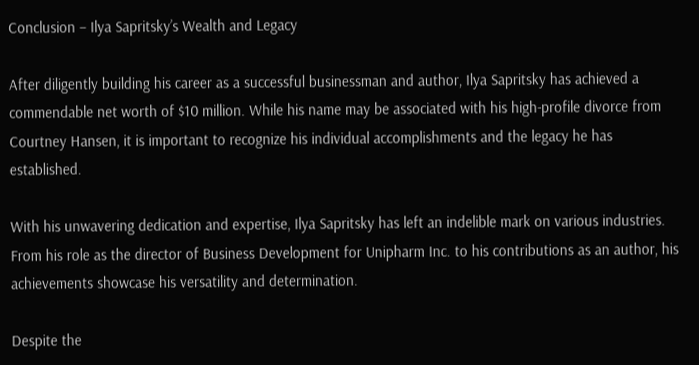Conclusion – Ilya Sapritsky’s Wealth and Legacy

After diligently building his career as a successful businessman and author, Ilya Sapritsky has achieved a commendable net worth of $10 million. While his name may be associated with his high-profile divorce from Courtney Hansen, it is important to recognize his individual accomplishments and the legacy he has established.

With his unwavering dedication and expertise, Ilya Sapritsky has left an indelible mark on various industries. From his role as the director of Business Development for Unipharm Inc. to his contributions as an author, his achievements showcase his versatility and determination.

Despite the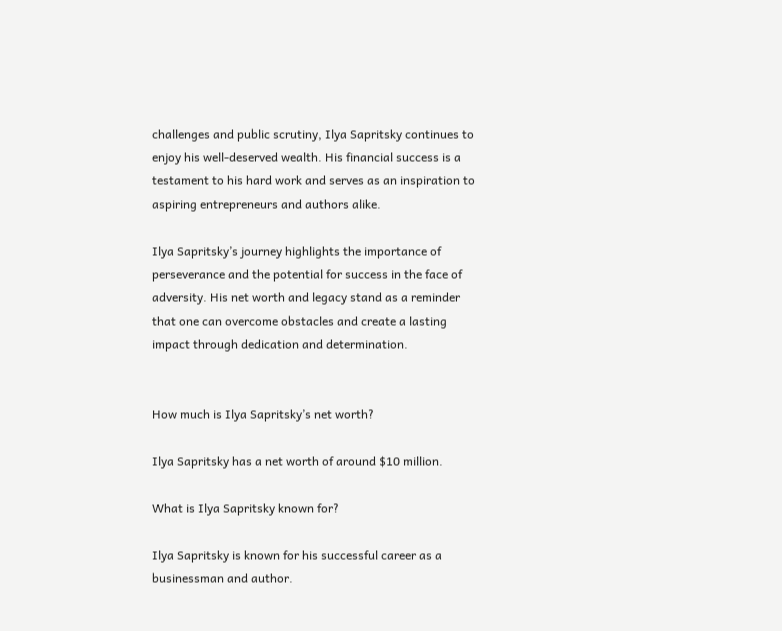challenges and public scrutiny, Ilya Sapritsky continues to enjoy his well-deserved wealth. His financial success is a testament to his hard work and serves as an inspiration to aspiring entrepreneurs and authors alike.

Ilya Sapritsky’s journey highlights the importance of perseverance and the potential for success in the face of adversity. His net worth and legacy stand as a reminder that one can overcome obstacles and create a lasting impact through dedication and determination.


How much is Ilya Sapritsky’s net worth?

Ilya Sapritsky has a net worth of around $10 million.

What is Ilya Sapritsky known for?

Ilya Sapritsky is known for his successful career as a businessman and author.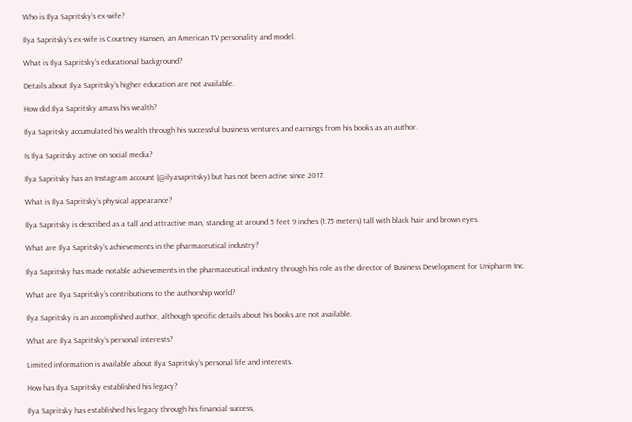Who is Ilya Sapritsky’s ex-wife?

Ilya Sapritsky’s ex-wife is Courtney Hansen, an American TV personality and model.

What is Ilya Sapritsky’s educational background?

Details about Ilya Sapritsky’s higher education are not available.

How did Ilya Sapritsky amass his wealth?

Ilya Sapritsky accumulated his wealth through his successful business ventures and earnings from his books as an author.

Is Ilya Sapritsky active on social media?

Ilya Sapritsky has an Instagram account (@ilyasapritsky) but has not been active since 2017.

What is Ilya Sapritsky’s physical appearance?

Ilya Sapritsky is described as a tall and attractive man, standing at around 5 feet 9 inches (1.75 meters) tall with black hair and brown eyes.

What are Ilya Sapritsky’s achievements in the pharmaceutical industry?

Ilya Sapritsky has made notable achievements in the pharmaceutical industry through his role as the director of Business Development for Unipharm Inc.

What are Ilya Sapritsky’s contributions to the authorship world?

Ilya Sapritsky is an accomplished author, although specific details about his books are not available.

What are Ilya Sapritsky’s personal interests?

Limited information is available about Ilya Sapritsky’s personal life and interests.

How has Ilya Sapritsky established his legacy?

Ilya Sapritsky has established his legacy through his financial success,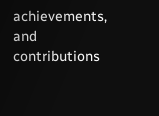achievements, and contributions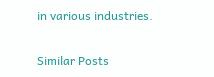in various industries.

Similar Posts